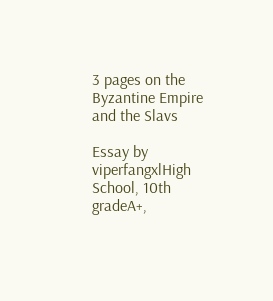3 pages on the Byzantine Empire and the Slavs

Essay by viperfangxlHigh School, 10th gradeA+,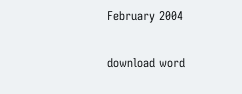February 2004

download word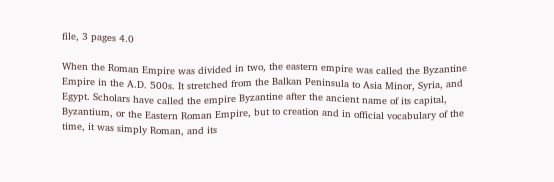file, 3 pages 4.0

When the Roman Empire was divided in two, the eastern empire was called the Byzantine Empire in the A.D. 500s. It stretched from the Balkan Peninsula to Asia Minor, Syria, and Egypt. Scholars have called the empire Byzantine after the ancient name of its capital, Byzantium, or the Eastern Roman Empire, but to creation and in official vocabulary of the time, it was simply Roman, and its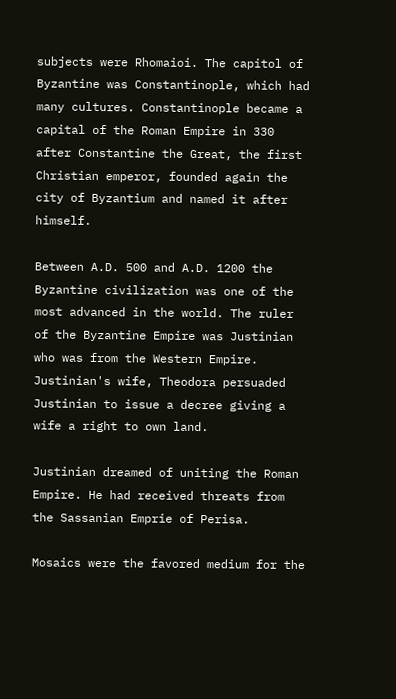subjects were Rhomaioi. The capitol of Byzantine was Constantinople, which had many cultures. Constantinople became a capital of the Roman Empire in 330 after Constantine the Great, the first Christian emperor, founded again the city of Byzantium and named it after himself.

Between A.D. 500 and A.D. 1200 the Byzantine civilization was one of the most advanced in the world. The ruler of the Byzantine Empire was Justinian who was from the Western Empire. Justinian's wife, Theodora persuaded Justinian to issue a decree giving a wife a right to own land.

Justinian dreamed of uniting the Roman Empire. He had received threats from the Sassanian Emprie of Perisa.

Mosaics were the favored medium for the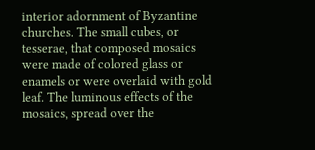interior adornment of Byzantine churches. The small cubes, or tesserae, that composed mosaics were made of colored glass or enamels or were overlaid with gold leaf. The luminous effects of the mosaics, spread over the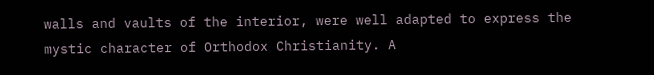walls and vaults of the interior, were well adapted to express the mystic character of Orthodox Christianity. A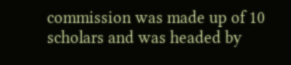commission was made up of 10 scholars and was headed by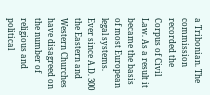a Tribonian. The commission recorded the Corpus of Civil Law. As a result it became the basis of most European legal systems. Ever since A.D. 300 the Eastern and Western Churches have disagreed on the number of religious and political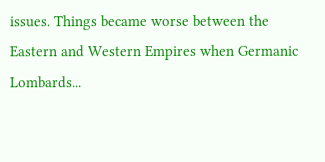issues. Things became worse between the Eastern and Western Empires when Germanic Lombards...